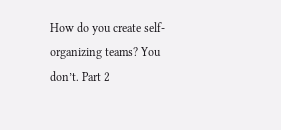How do you create self-organizing teams? You don’t. Part 2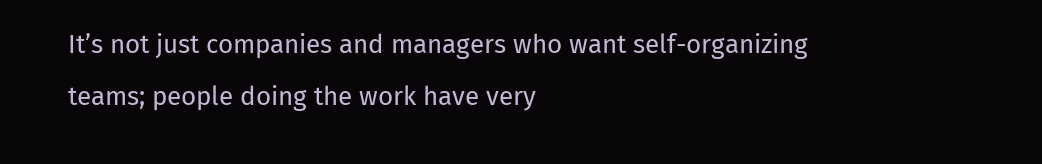It’s not just companies and managers who want self-organizing teams; people doing the work have very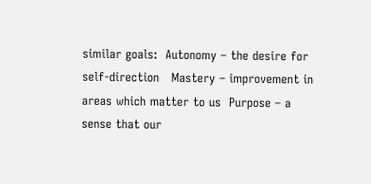similar goals:  Autonomy – the desire for self-direction   Mastery – improvement in areas which matter to us  Purpose – a sense that our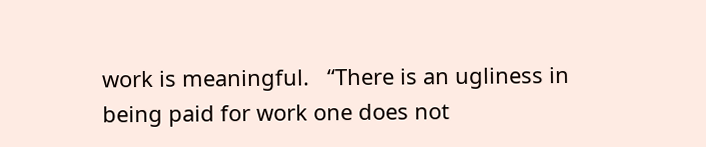work is meaningful.   “There is an ugliness in being paid for work one does not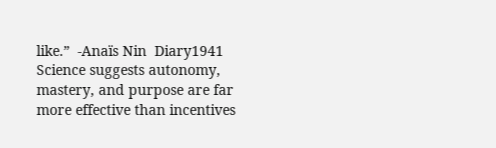like.”  -Anaïs Nin  Diary1941  Science suggests autonomy, mastery, and purpose are far more effective than incentives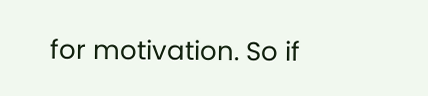for motivation. So if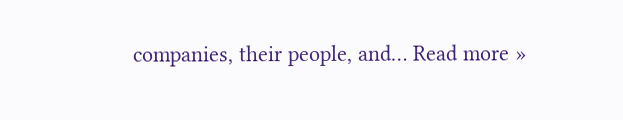companies, their people, and… Read more »